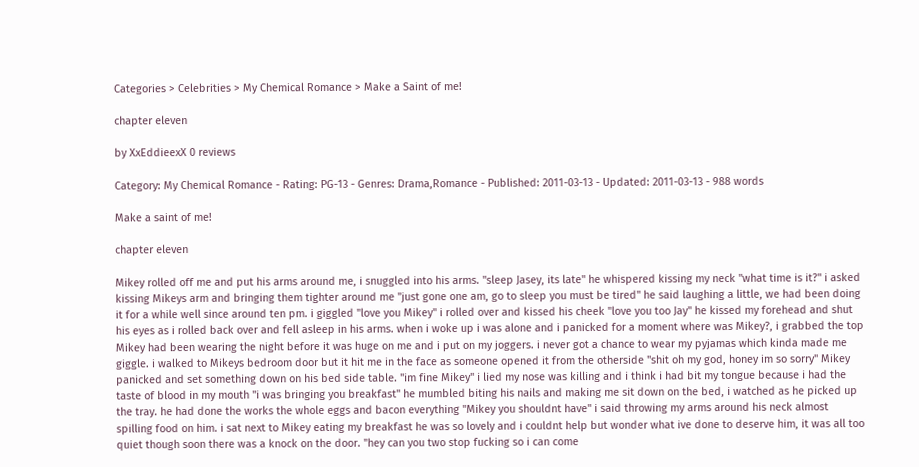Categories > Celebrities > My Chemical Romance > Make a Saint of me!

chapter eleven

by XxEddieexX 0 reviews

Category: My Chemical Romance - Rating: PG-13 - Genres: Drama,Romance - Published: 2011-03-13 - Updated: 2011-03-13 - 988 words

Make a saint of me!

chapter eleven

Mikey rolled off me and put his arms around me, i snuggled into his arms. "sleep Jasey, its late" he whispered kissing my neck "what time is it?" i asked kissing Mikeys arm and bringing them tighter around me "just gone one am, go to sleep you must be tired" he said laughing a little, we had been doing it for a while well since around ten pm. i giggled "love you Mikey" i rolled over and kissed his cheek "love you too Jay" he kissed my forehead and shut his eyes as i rolled back over and fell asleep in his arms. when i woke up i was alone and i panicked for a moment where was Mikey?, i grabbed the top Mikey had been wearing the night before it was huge on me and i put on my joggers. i never got a chance to wear my pyjamas which kinda made me giggle. i walked to Mikeys bedroom door but it hit me in the face as someone opened it from the otherside "shit oh my god, honey im so sorry" Mikey panicked and set something down on his bed side table. "im fine Mikey" i lied my nose was killing and i think i had bit my tongue because i had the taste of blood in my mouth "i was bringing you breakfast" he mumbled biting his nails and making me sit down on the bed, i watched as he picked up the tray. he had done the works the whole eggs and bacon everything "Mikey you shouldnt have" i said throwing my arms around his neck almost spilling food on him. i sat next to Mikey eating my breakfast he was so lovely and i couldnt help but wonder what ive done to deserve him, it was all too quiet though soon there was a knock on the door. "hey can you two stop fucking so i can come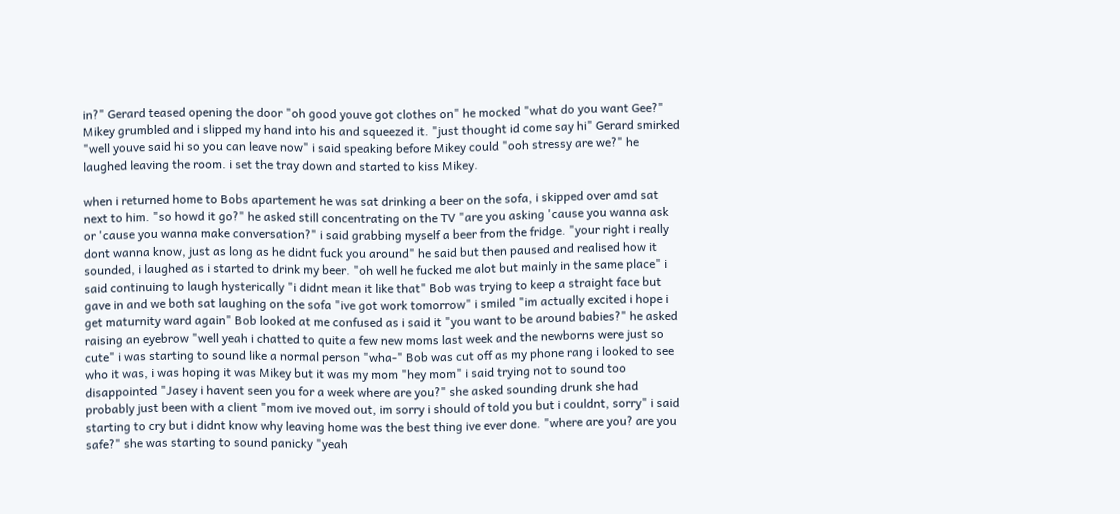in?" Gerard teased opening the door "oh good youve got clothes on" he mocked "what do you want Gee?" Mikey grumbled and i slipped my hand into his and squeezed it. "just thought id come say hi" Gerard smirked "well youve said hi so you can leave now" i said speaking before Mikey could "ooh stressy are we?" he laughed leaving the room. i set the tray down and started to kiss Mikey.

when i returned home to Bobs apartement he was sat drinking a beer on the sofa, i skipped over amd sat next to him. "so howd it go?" he asked still concentrating on the TV "are you asking 'cause you wanna ask or 'cause you wanna make conversation?" i said grabbing myself a beer from the fridge. "your right i really dont wanna know, just as long as he didnt fuck you around" he said but then paused and realised how it sounded, i laughed as i started to drink my beer. "oh well he fucked me alot but mainly in the same place" i said continuing to laugh hysterically "i didnt mean it like that" Bob was trying to keep a straight face but gave in and we both sat laughing on the sofa "ive got work tomorrow" i smiled "im actually excited i hope i get maturnity ward again" Bob looked at me confused as i said it "you want to be around babies?" he asked raising an eyebrow "well yeah i chatted to quite a few new moms last week and the newborns were just so cute" i was starting to sound like a normal person "wha-" Bob was cut off as my phone rang i looked to see who it was, i was hoping it was Mikey but it was my mom "hey mom" i said trying not to sound too disappointed "Jasey i havent seen you for a week where are you?" she asked sounding drunk she had probably just been with a client "mom ive moved out, im sorry i should of told you but i couldnt, sorry" i said starting to cry but i didnt know why leaving home was the best thing ive ever done. "where are you? are you safe?" she was starting to sound panicky "yeah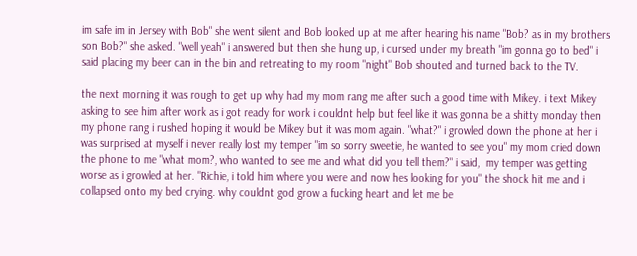im safe im in Jersey with Bob" she went silent and Bob looked up at me after hearing his name "Bob? as in my brothers son Bob?" she asked. "well yeah" i answered but then she hung up, i cursed under my breath "im gonna go to bed" i said placing my beer can in the bin and retreating to my room "night" Bob shouted and turned back to the TV.

the next morning it was rough to get up why had my mom rang me after such a good time with Mikey. i text Mikey asking to see him after work as i got ready for work i couldnt help but feel like it was gonna be a shitty monday then my phone rang i rushed hoping it would be Mikey but it was mom again. "what?" i growled down the phone at her i was surprised at myself i never really lost my temper "im so sorry sweetie, he wanted to see you" my mom cried down the phone to me "what mom?, who wanted to see me and what did you tell them?" i said,  my temper was getting worse as i growled at her. "Richie, i told him where you were and now hes looking for you" the shock hit me and i collapsed onto my bed crying. why couldnt god grow a fucking heart and let me be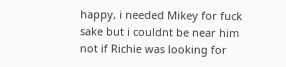happy, i needed Mikey for fuck sake but i couldnt be near him not if Richie was looking for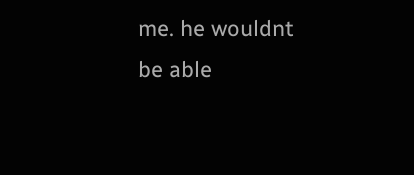me. he wouldnt be able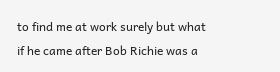to find me at work surely but what if he came after Bob Richie was a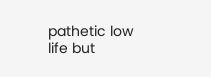pathetic low life but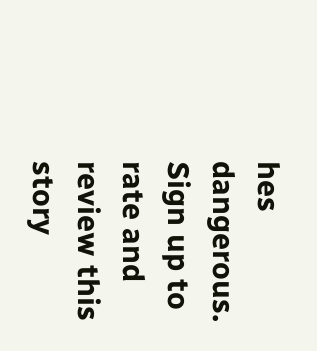hes dangerous.
Sign up to rate and review this story